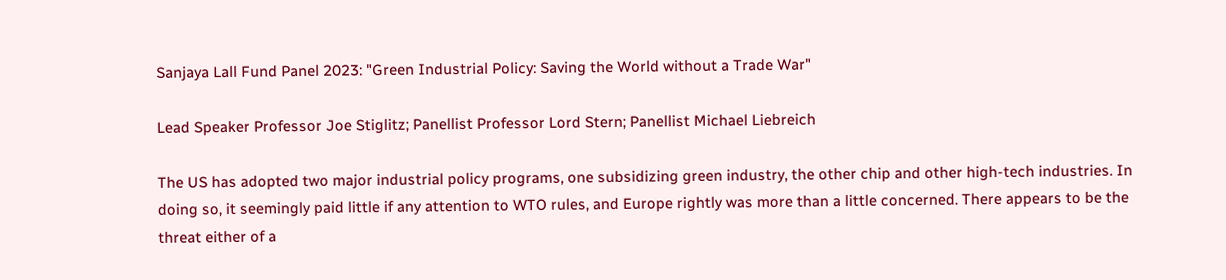Sanjaya Lall Fund Panel 2023: "Green Industrial Policy: Saving the World without a Trade War"

Lead Speaker Professor Joe Stiglitz; Panellist Professor Lord Stern; Panellist Michael Liebreich

The US has adopted two major industrial policy programs, one subsidizing green industry, the other chip and other high-tech industries. In doing so, it seemingly paid little if any attention to WTO rules, and Europe rightly was more than a little concerned. There appears to be the threat either of a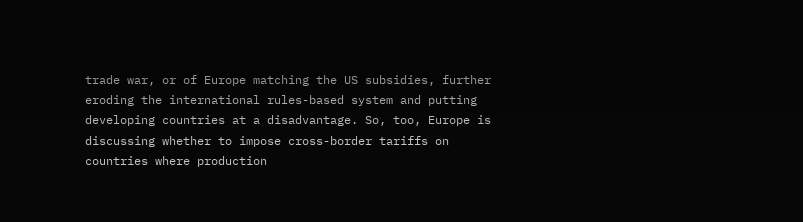trade war, or of Europe matching the US subsidies, further eroding the international rules-based system and putting developing countries at a disadvantage. So, too, Europe is discussing whether to impose cross-border tariffs on countries where production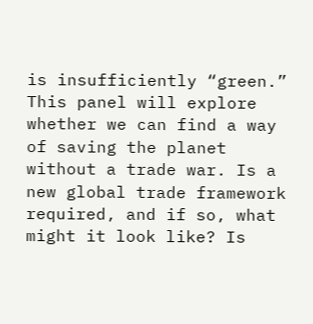is insufficiently “green.” This panel will explore whether we can find a way of saving the planet without a trade war. Is a new global trade framework required, and if so, what might it look like? Is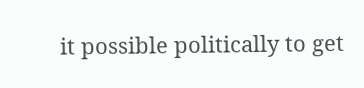it possible politically to get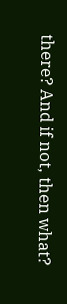there? And if not, then what?